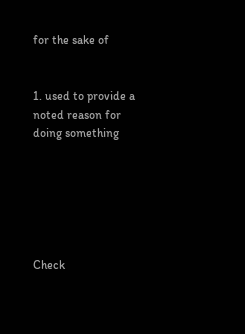for the sake of


1. used to provide a noted reason for doing something






Check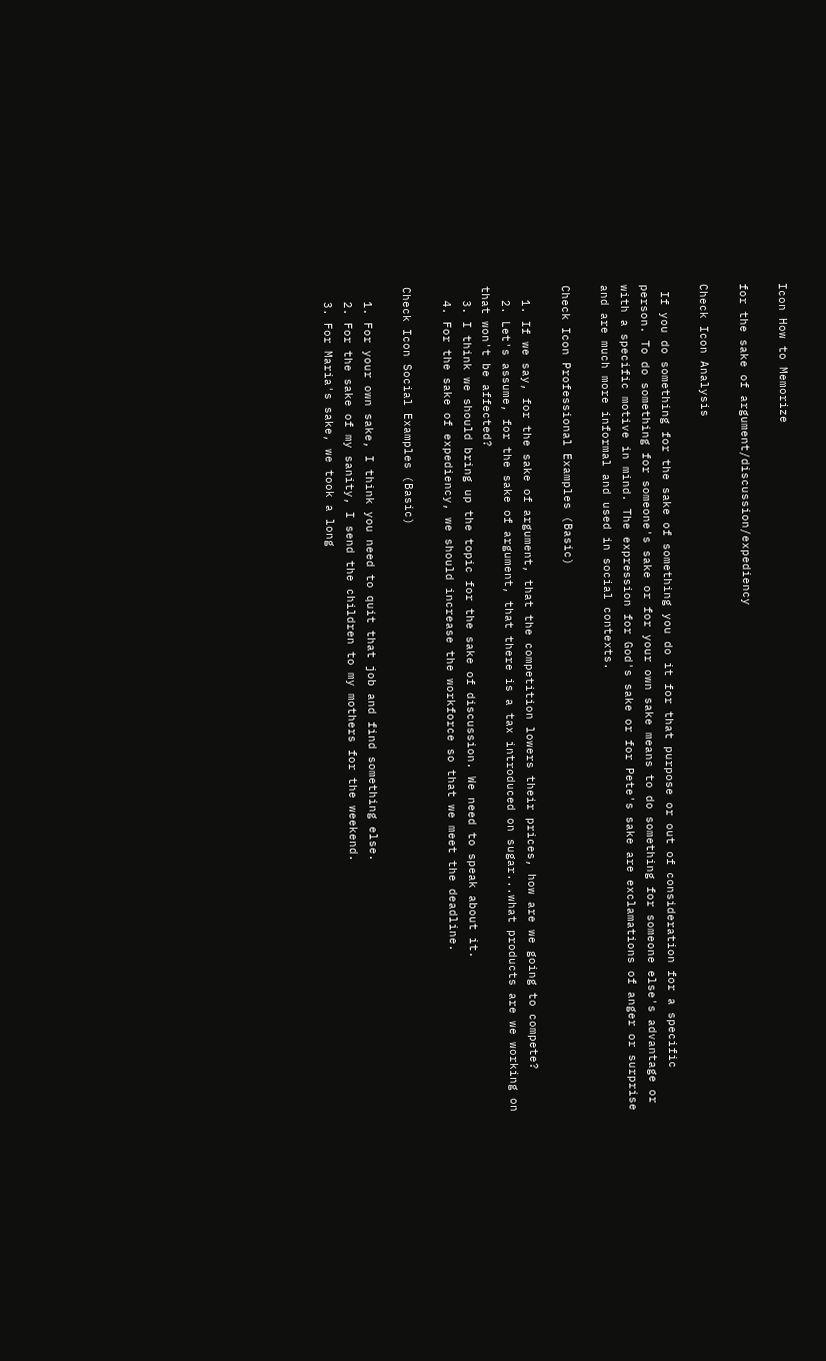Icon How to Memorize

for the sake of argument/discussion/expediency

Check Icon Analysis

 If you do something for the sake of something you do it for that purpose or out of consideration for a specific person. To do something for someone's sake or for your own sake means to do something for someone else's advantage or with a specific motive in mind. The expression for God's sake or for Pete's sake are exclamations of anger or surprise and are much more informal and used in social contexts.

Check Icon Professional Examples (Basic)

  1. If we say, for the sake of argument, that the competition lowers their prices, how are we going to compete?
  2. Let's assume, for the sake of argument, that there is a tax introduced on sugar...what products are we working on that won't be affected?
  3. I think we should bring up the topic for the sake of discussion. We need to speak about it.
  4. For the sake of expediency, we should increase the workforce so that we meet the deadline.

Check Icon Social Examples (Basic)

  1. For your own sake, I think you need to quit that job and find something else.
  2. For the sake of my sanity, I send the children to my mothers for the weekend.
  3. For Maria's sake, we took a long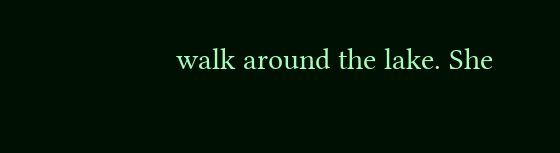walk around the lake. She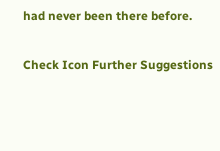had never been there before.

Check Icon Further Suggestions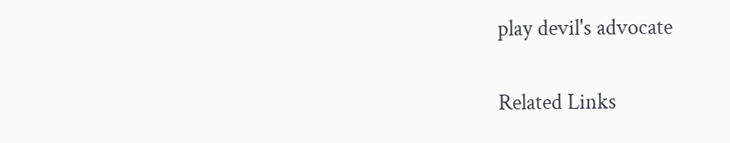play devil's advocate

Related Links